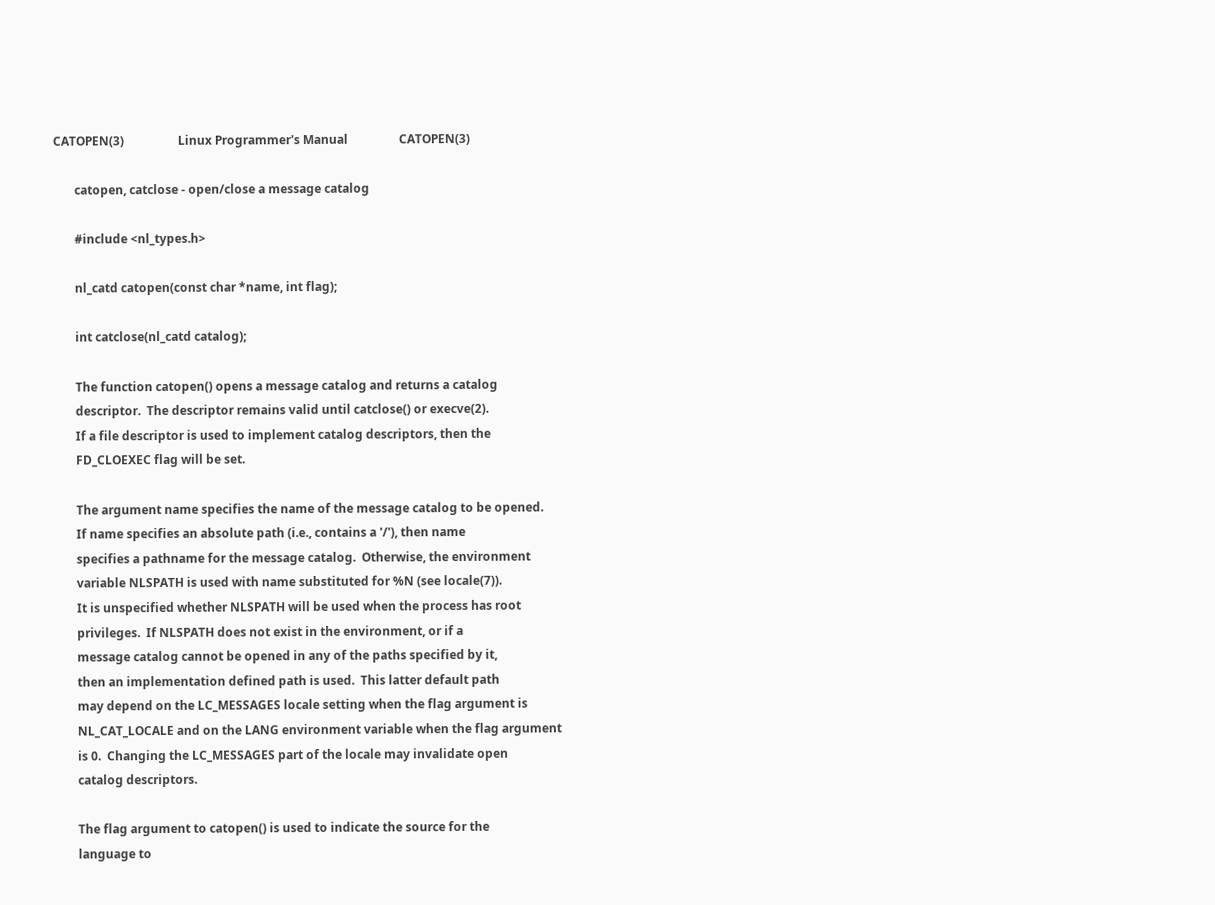CATOPEN(3)                  Linux Programmer's Manual                 CATOPEN(3)

       catopen, catclose - open/close a message catalog

       #include <nl_types.h>

       nl_catd catopen(const char *name, int flag);

       int catclose(nl_catd catalog);

       The function catopen() opens a message catalog and returns a catalog
       descriptor.  The descriptor remains valid until catclose() or execve(2).
       If a file descriptor is used to implement catalog descriptors, then the
       FD_CLOEXEC flag will be set.

       The argument name specifies the name of the message catalog to be opened.
       If name specifies an absolute path (i.e., contains a '/'), then name
       specifies a pathname for the message catalog.  Otherwise, the environment
       variable NLSPATH is used with name substituted for %N (see locale(7)).
       It is unspecified whether NLSPATH will be used when the process has root
       privileges.  If NLSPATH does not exist in the environment, or if a
       message catalog cannot be opened in any of the paths specified by it,
       then an implementation defined path is used.  This latter default path
       may depend on the LC_MESSAGES locale setting when the flag argument is
       NL_CAT_LOCALE and on the LANG environment variable when the flag argument
       is 0.  Changing the LC_MESSAGES part of the locale may invalidate open
       catalog descriptors.

       The flag argument to catopen() is used to indicate the source for the
       language to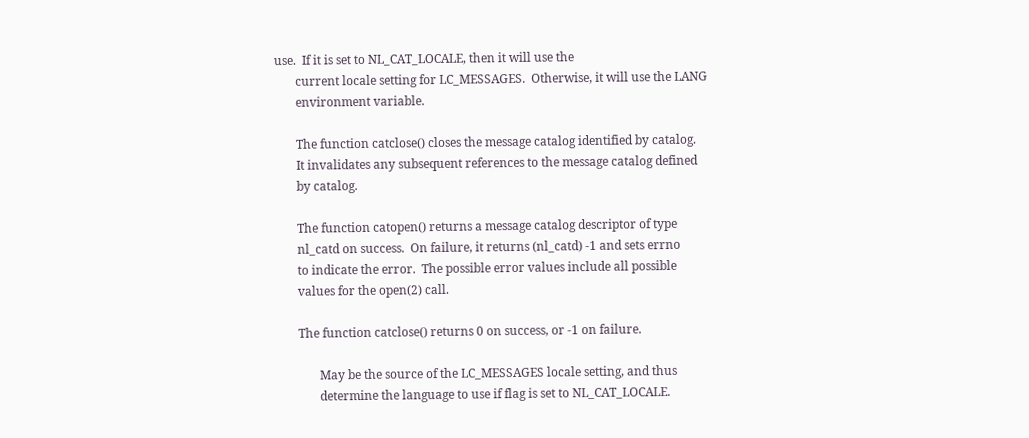use.  If it is set to NL_CAT_LOCALE, then it will use the
       current locale setting for LC_MESSAGES.  Otherwise, it will use the LANG
       environment variable.

       The function catclose() closes the message catalog identified by catalog.
       It invalidates any subsequent references to the message catalog defined
       by catalog.

       The function catopen() returns a message catalog descriptor of type
       nl_catd on success.  On failure, it returns (nl_catd) -1 and sets errno
       to indicate the error.  The possible error values include all possible
       values for the open(2) call.

       The function catclose() returns 0 on success, or -1 on failure.

              May be the source of the LC_MESSAGES locale setting, and thus
              determine the language to use if flag is set to NL_CAT_LOCALE.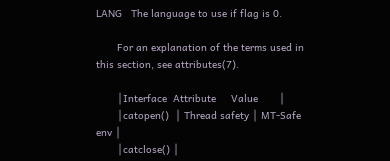LANG   The language to use if flag is 0.

       For an explanation of the terms used in this section, see attributes(7).

       │Interface  Attribute     Value       │
       │catopen()  │ Thread safety │ MT-Safe env │
       │catclose() │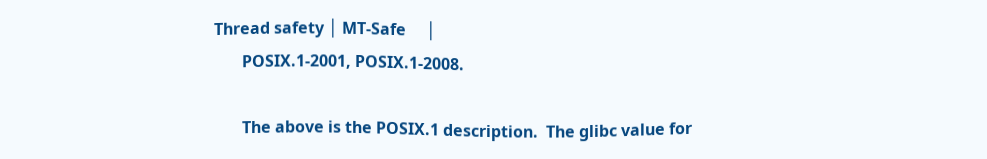Thread safety │ MT-Safe     │
       POSIX.1-2001, POSIX.1-2008.

       The above is the POSIX.1 description.  The glibc value for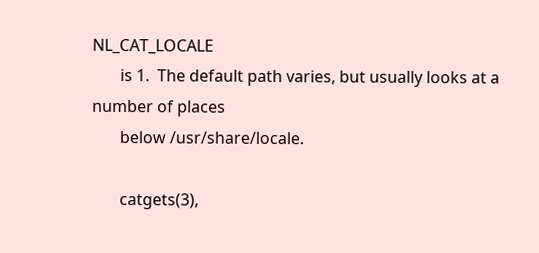NL_CAT_LOCALE
       is 1.  The default path varies, but usually looks at a number of places
       below /usr/share/locale.

       catgets(3),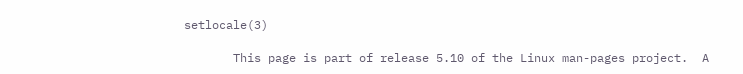setlocale(3)

       This page is part of release 5.10 of the Linux man-pages project.  A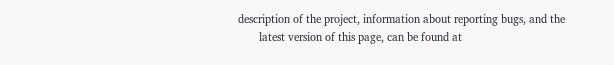description of the project, information about reporting bugs, and the
       latest version of this page, can be found at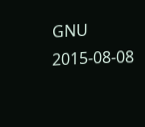GNU                                2015-08-08